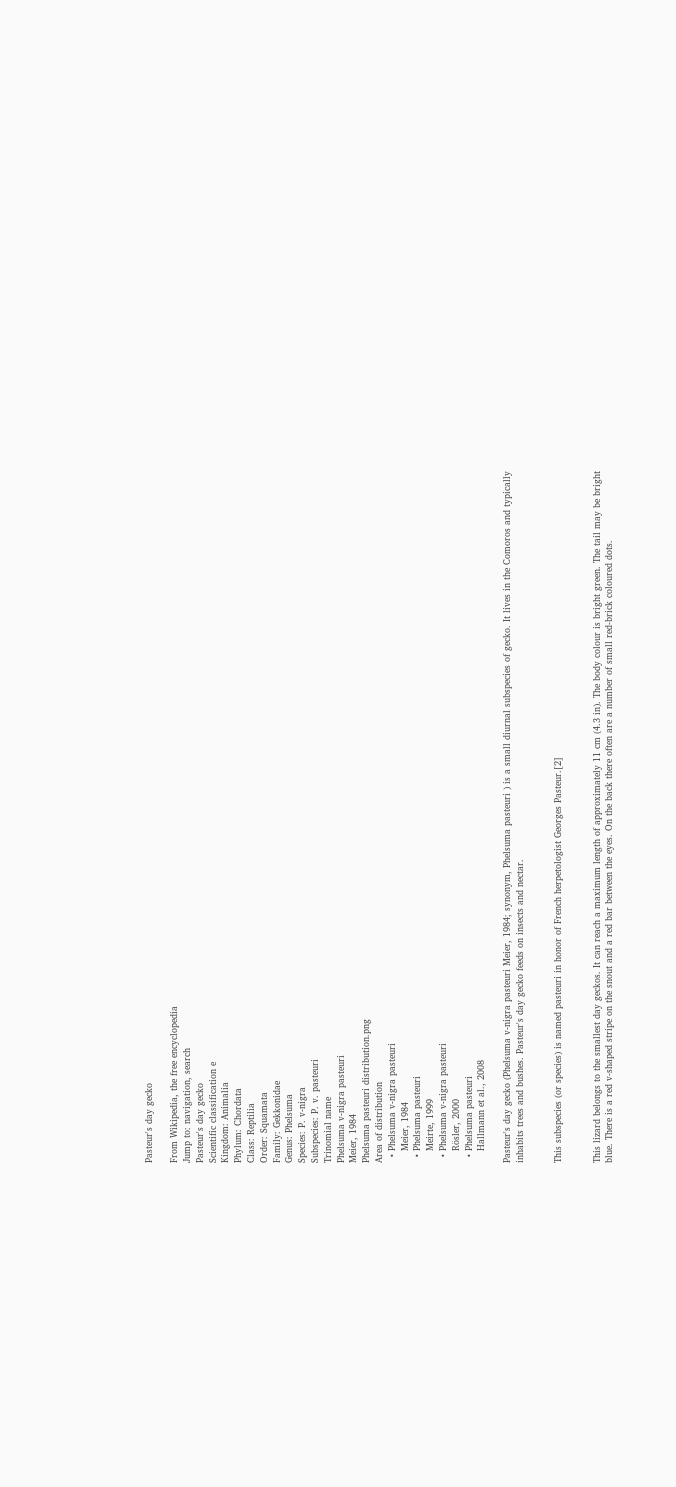Pasteur's day gecko

From Wikipedia, the free encyclopedia
Jump to: navigation, search
Pasteur's day gecko
Scientific classification e
Kingdom: Animalia
Phylum: Chordata
Class: Reptilia
Order: Squamata
Family: Gekkonidae
Genus: Phelsuma
Species: P. v-nigra
Subspecies: P. v. pasteuri
Trinomial name
Phelsuma v-nigra pasteuri
Meier, 1984
Phelsuma pasteuri distribution.png
Area of distribution
  • Phelsuma v-nigra pasteuri
    Meier, 1984
  • Phelsuma pasteuri
    Meirte, 1999
  • Phelsuma v-nigra pasteuri
    Rösler, 2000
  • Phelsuma pasteuri
    Hallmann et al., 2008

Pasteur's day gecko (Phelsuma v-nigra pasteuri Meier, 1984; synonym, Phelsuma pasteuri ) is a small diurnal subspecies of gecko. It lives in the Comoros and typically inhabits trees and bushes. Pasteur's day gecko feeds on insects and nectar.


This subspecies (or species) is named pasteuri in honor of French herpetologist Georges Pasteur.[2]


This lizard belongs to the smallest day geckos. It can reach a maximum length of approximately 11 cm (4.3 in). The body colour is bright green. The tail may be bright blue. There is a red v-shaped stripe on the snout and a red bar between the eyes. On the back there often are a number of small red-brick coloured dots.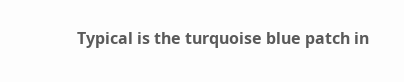Typical is the turquoise blue patch in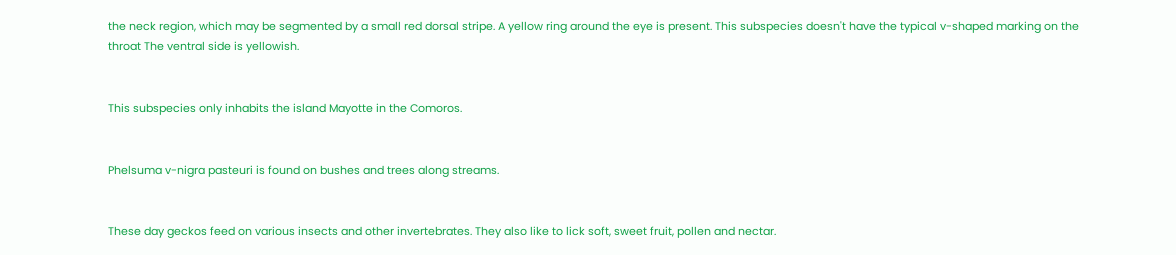the neck region, which may be segmented by a small red dorsal stripe. A yellow ring around the eye is present. This subspecies doesn't have the typical v-shaped marking on the throat The ventral side is yellowish.


This subspecies only inhabits the island Mayotte in the Comoros.


Phelsuma v-nigra pasteuri is found on bushes and trees along streams.


These day geckos feed on various insects and other invertebrates. They also like to lick soft, sweet fruit, pollen and nectar.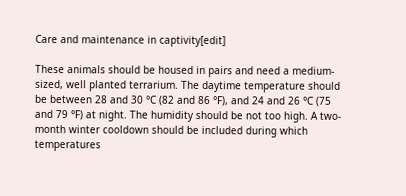Care and maintenance in captivity[edit]

These animals should be housed in pairs and need a medium-sized, well planted terrarium. The daytime temperature should be between 28 and 30 °C (82 and 86 °F), and 24 and 26 °C (75 and 79 °F) at night. The humidity should be not too high. A two-month winter cooldown should be included during which temperatures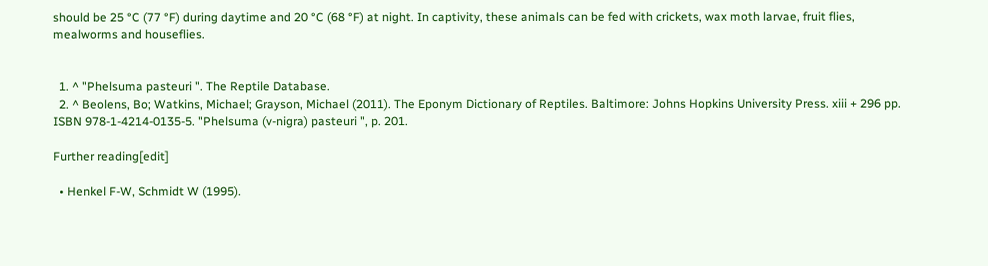should be 25 °C (77 °F) during daytime and 20 °C (68 °F) at night. In captivity, these animals can be fed with crickets, wax moth larvae, fruit flies, mealworms and houseflies.


  1. ^ "Phelsuma pasteuri ". The Reptile Database.
  2. ^ Beolens, Bo; Watkins, Michael; Grayson, Michael (2011). The Eponym Dictionary of Reptiles. Baltimore: Johns Hopkins University Press. xiii + 296 pp. ISBN 978-1-4214-0135-5. "Phelsuma (v-nigra) pasteuri ", p. 201.

Further reading[edit]

  • Henkel F-W, Schmidt W (1995).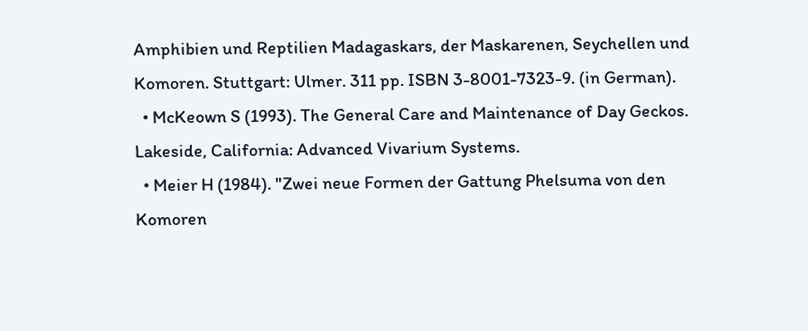Amphibien und Reptilien Madagaskars, der Maskarenen, Seychellen und Komoren. Stuttgart: Ulmer. 311 pp. ISBN 3-8001-7323-9. (in German).
  • McKeown S (1993). The General Care and Maintenance of Day Geckos. Lakeside, California: Advanced Vivarium Systems.
  • Meier H (1984). "Zwei neue Formen der Gattung Phelsuma von den Komoren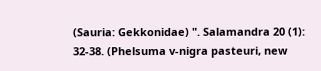(Sauria: Gekkonidae) ". Salamandra 20 (1): 32-38. (Phelsuma v-nigra pasteuri, new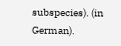subspecies). (in German).